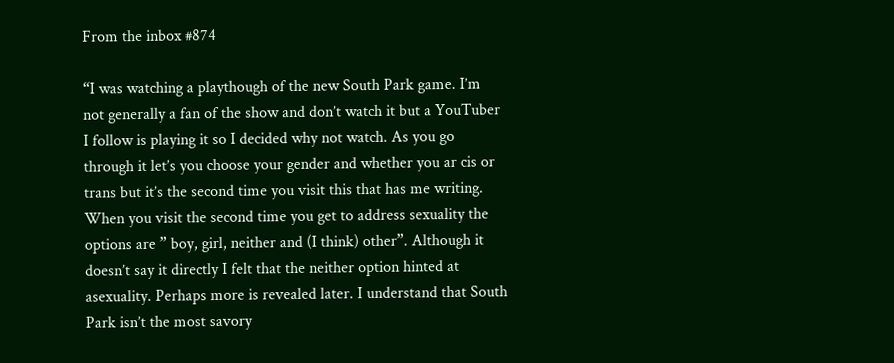From the inbox #874

“I was watching a playthough of the new South Park game. I’m not generally a fan of the show and don’t watch it but a YouTuber I follow is playing it so I decided why not watch. As you go through it let’s you choose your gender and whether you ar cis or trans but it’s the second time you visit this that has me writing. When you visit the second time you get to address sexuality the options are ” boy, girl, neither and (I think) other”. Although it doesn’t say it directly I felt that the neither option hinted at asexuality. Perhaps more is revealed later. I understand that South Park isn’t the most savory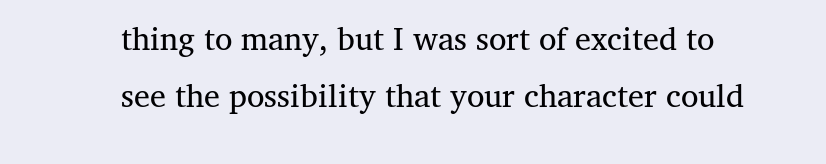thing to many, but I was sort of excited to see the possibility that your character could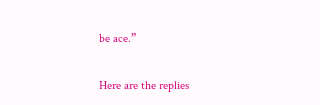be ace.”

Here are the replies